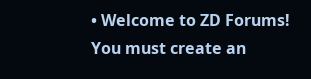• Welcome to ZD Forums! You must create an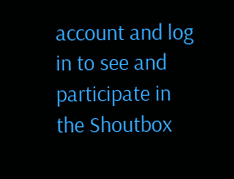account and log in to see and participate in the Shoutbox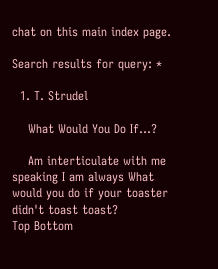chat on this main index page.

Search results for query: *

  1. T. Strudel

    What Would You Do If...?

    Am interticulate with me speaking I am always What would you do if your toaster didn't toast toast?
Top Bottom